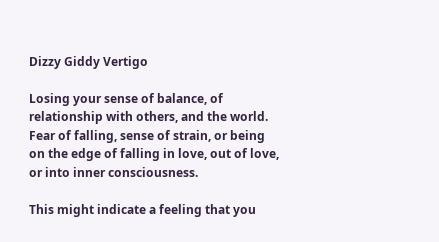Dizzy Giddy Vertigo

Losing your sense of balance, of relationship with others, and the world. Fear of falling, sense of strain, or being on the edge of falling in love, out of love, or into inner consciousness.

This might indicate a feeling that you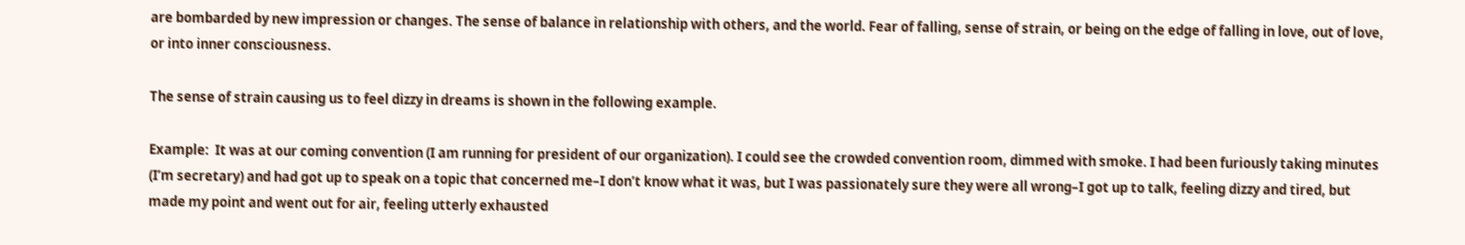are bombarded by new impression or changes. The sense of balance in relationship with others, and the world. Fear of falling, sense of strain, or being on the edge of falling in love, out of love, or into inner consciousness.

The sense of strain causing us to feel dizzy in dreams is shown in the following example.

Example:  It was at our coming convention (I am running for president of our organization). I could see the crowded convention room, dimmed with smoke. I had been furiously taking minutes (I’m secretary) and had got up to speak on a topic that concerned me–I don’t know what it was, but I was passionately sure they were all wrong–I got up to talk, feeling dizzy and tired, but made my point and went out for air, feeling utterly exhausted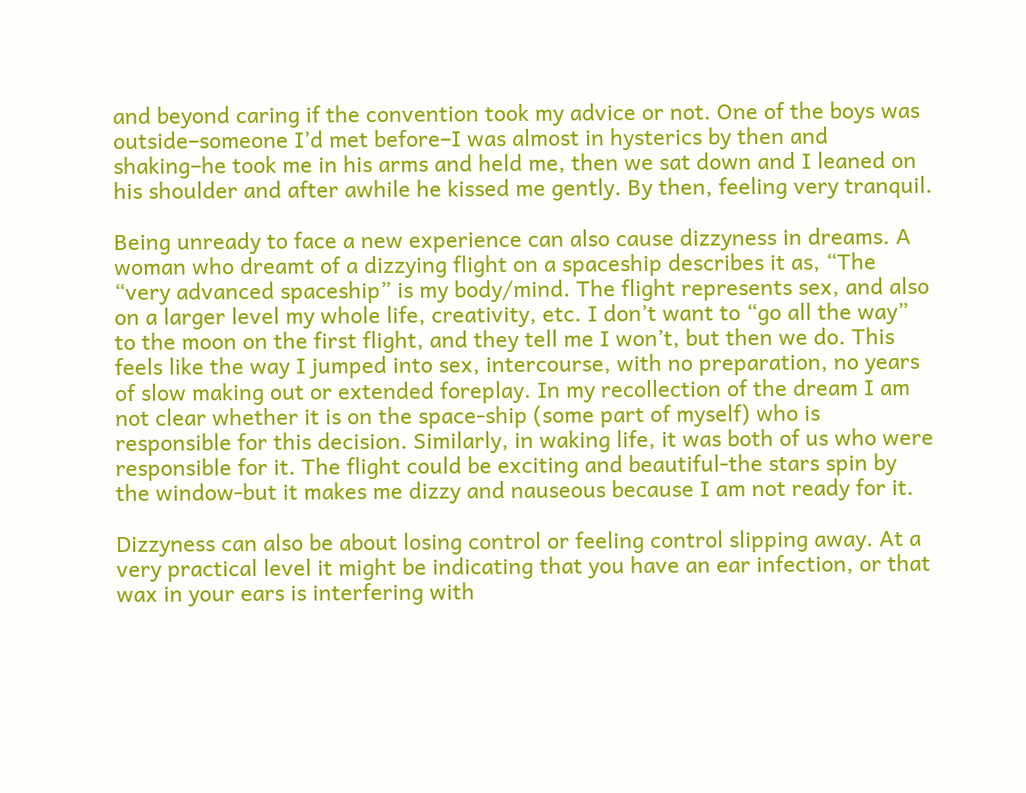and beyond caring if the convention took my advice or not. One of the boys was outside–someone I’d met before–I was almost in hysterics by then and shaking–he took me in his arms and held me, then we sat down and I leaned on his shoulder and after awhile he kissed me gently. By then, feeling very tranquil.

Being unready to face a new experience can also cause dizzyness in dreams. A woman who dreamt of a dizzying flight on a spaceship describes it as, “The “very advanced spaceship” is my body/mind. The flight represents sex, and also on a larger level my whole life, creativity, etc. I don’t want to “go all the way” to the moon on the first flight, and they tell me I won’t, but then we do. This feels like the way I jumped into sex, intercourse, with no preparation, no years of slow making out or extended foreplay. In my recollection of the dream I am not clear whether it is on the space-ship (some part of myself) who is responsible for this decision. Similarly, in waking life, it was both of us who were responsible for it. The flight could be exciting and beautiful-the stars spin by the window-but it makes me dizzy and nauseous because I am not ready for it.

Dizzyness can also be about losing control or feeling control slipping away. At a very practical level it might be indicating that you have an ear infection, or that wax in your ears is interfering with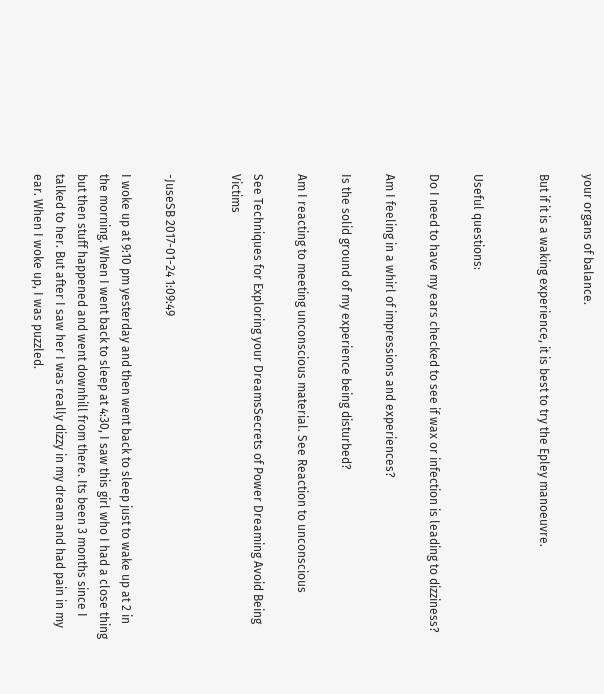your organs of balance.

But if it is a waking experience, it is best to try the Epley manoeuvre.


Useful questions:

Do I need to have my ears checked to see if wax or infection is leading to dizziness?

Am I feeling in a whirl of impressions and experiences?

Is the solid ground of my experience being disturbed?

Am I reacting to meeting unconscious material. See Reaction to unconscious

See Techniques for Exploring your DreamsSecrets of Power Dreaming Avoid Being Victims


-JuseSB 2017-01-24 1:09:49

I woke up at 9:10 pm yesterday and then went back to sleep just to wake up at 2 in the morning. When I went back to sleep at 4:30, I saw this girl who I had a close thing but then stuff happened and went downhill from there. Its been 3 months since I talked to her. But after I saw her I was really dizzy in my dream and had pain in my ear. When I woke up, I was puzzled.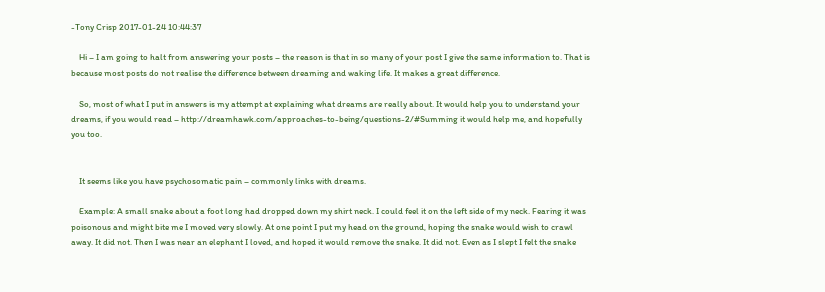-Tony Crisp 2017-01-24 10:44:37

    Hi – I am going to halt from answering your posts – the reason is that in so many of your post I give the same information to. That is because most posts do not realise the difference between dreaming and waking life. It makes a great difference.

    So, most of what I put in answers is my attempt at explaining what dreams are really about. It would help you to understand your dreams, if you would read – http://dreamhawk.com/approaches-to-being/questions-2/#Summing it would help me, and hopefully you too.


    It seems like you have psychosomatic pain – commonly links with dreams.

    Example: A small snake about a foot long had dropped down my shirt neck. I could feel it on the left side of my neck. Fearing it was poisonous and might bite me I moved very slowly. At one point I put my head on the ground, hoping the snake would wish to crawl away. It did not. Then I was near an elephant I loved, and hoped it would remove the snake. It did not. Even as I slept I felt the snake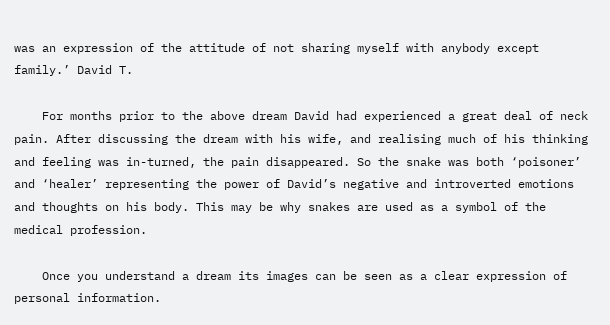was an expression of the attitude of not sharing myself with anybody except family.’ David T.

    For months prior to the above dream David had experienced a great deal of neck pain. After discussing the dream with his wife, and realising much of his thinking and feeling was in-turned, the pain disappeared. So the snake was both ‘poisoner’ and ‘healer’ representing the power of David’s negative and introverted emotions and thoughts on his body. This may be why snakes are used as a symbol of the medical profession.

    Once you understand a dream its images can be seen as a clear expression of personal information.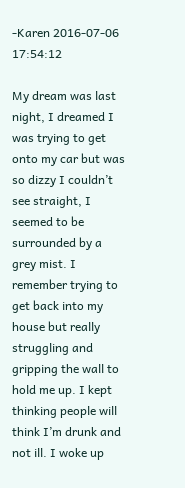-Karen 2016-07-06 17:54:12

My dream was last night, I dreamed I was trying to get onto my car but was so dizzy I couldn’t see straight, I seemed to be surrounded by a grey mist. I remember trying to get back into my house but really struggling and gripping the wall to hold me up. I kept thinking people will think I’m drunk and not ill. I woke up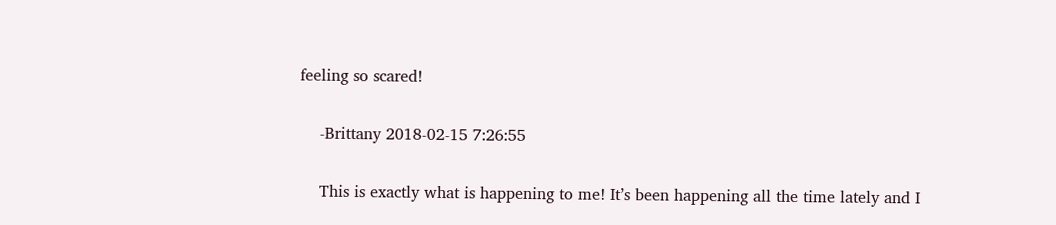feeling so scared!

    -Brittany 2018-02-15 7:26:55

    This is exactly what is happening to me! It’s been happening all the time lately and I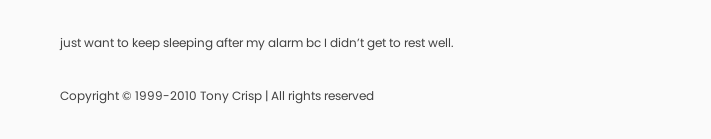just want to keep sleeping after my alarm bc I didn’t get to rest well.

Copyright © 1999-2010 Tony Crisp | All rights reserved